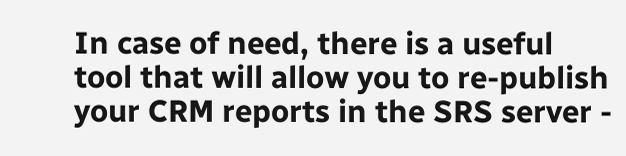In case of need, there is a useful tool that will allow you to re-publish your CRM reports in the SRS server -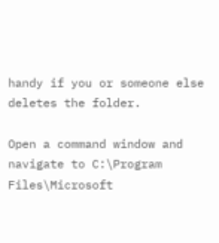handy if you or someone else deletes the folder.

Open a command window and navigate to C:\Program Files\Microsoft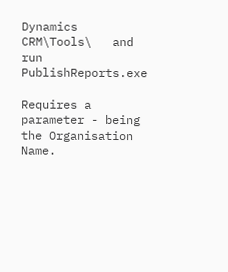Dynamics CRM\Tools\   and run PublishReports.exe

Requires a parameter - being the Organisation Name.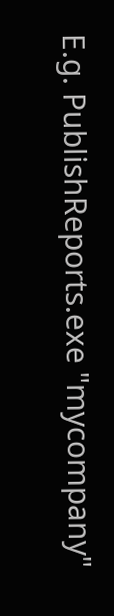E.g. PublishReports.exe "mycompany"